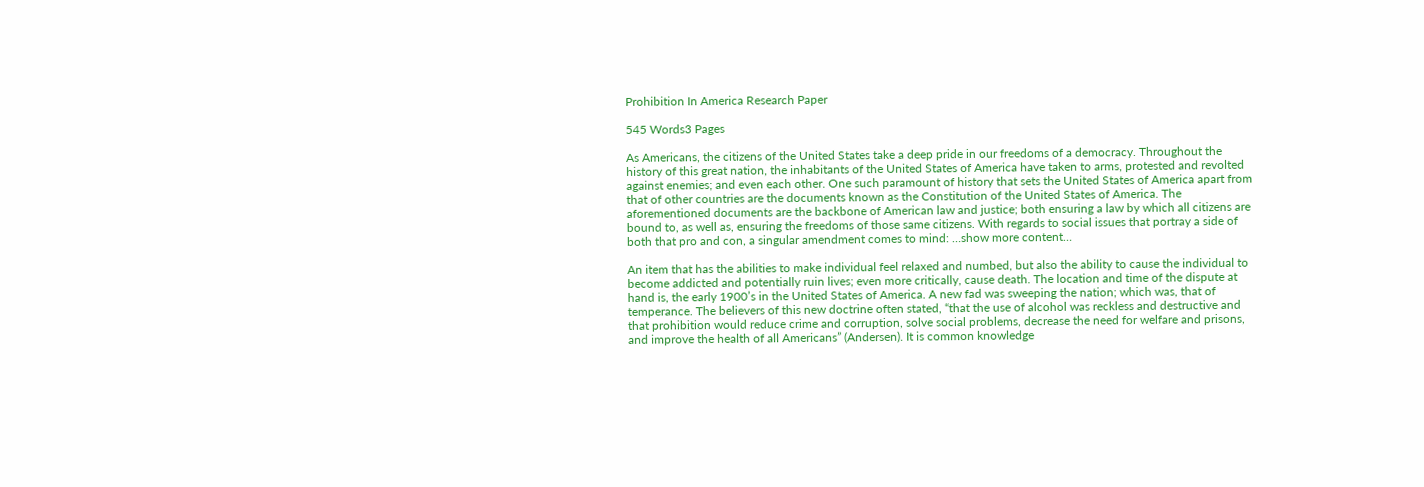Prohibition In America Research Paper

545 Words3 Pages

As Americans, the citizens of the United States take a deep pride in our freedoms of a democracy. Throughout the history of this great nation, the inhabitants of the United States of America have taken to arms, protested and revolted against enemies; and even each other. One such paramount of history that sets the United States of America apart from that of other countries are the documents known as the Constitution of the United States of America. The aforementioned documents are the backbone of American law and justice; both ensuring a law by which all citizens are bound to, as well as, ensuring the freedoms of those same citizens. With regards to social issues that portray a side of both that pro and con, a singular amendment comes to mind: …show more content…

An item that has the abilities to make individual feel relaxed and numbed, but also the ability to cause the individual to become addicted and potentially ruin lives; even more critically, cause death. The location and time of the dispute at hand is, the early 1900’s in the United States of America. A new fad was sweeping the nation; which was, that of temperance. The believers of this new doctrine often stated, “that the use of alcohol was reckless and destructive and that prohibition would reduce crime and corruption, solve social problems, decrease the need for welfare and prisons, and improve the health of all Americans” (Andersen). It is common knowledge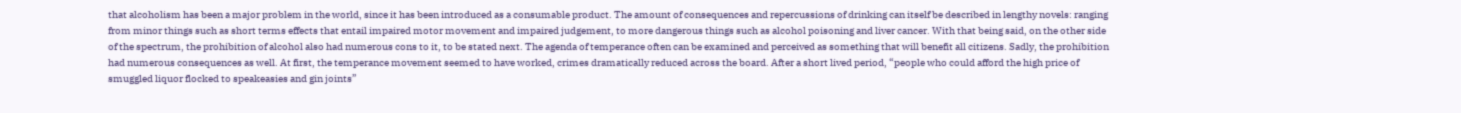that alcoholism has been a major problem in the world, since it has been introduced as a consumable product. The amount of consequences and repercussions of drinking can itself be described in lengthy novels: ranging from minor things such as short terms effects that entail impaired motor movement and impaired judgement, to more dangerous things such as alcohol poisoning and liver cancer. With that being said, on the other side of the spectrum, the prohibition of alcohol also had numerous cons to it, to be stated next. The agenda of temperance often can be examined and perceived as something that will benefit all citizens. Sadly, the prohibition had numerous consequences as well. At first, the temperance movement seemed to have worked, crimes dramatically reduced across the board. After a short lived period, “people who could afford the high price of smuggled liquor flocked to speakeasies and gin joints”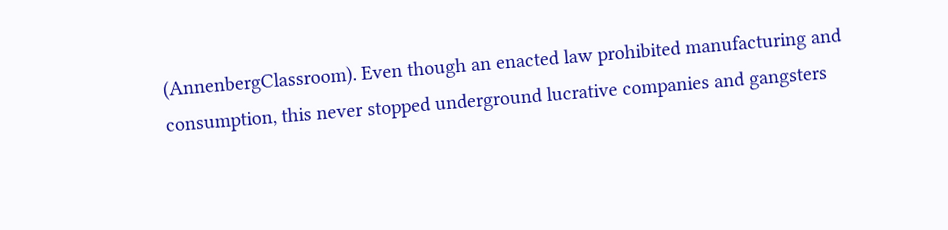(AnnenbergClassroom). Even though an enacted law prohibited manufacturing and consumption, this never stopped underground lucrative companies and gangsters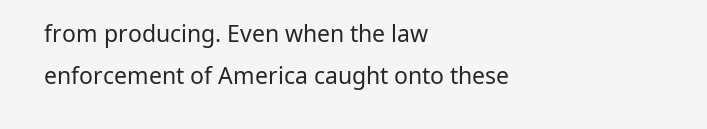from producing. Even when the law enforcement of America caught onto these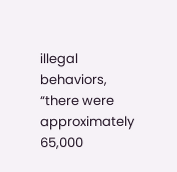illegal behaviors, “there were approximately 65,000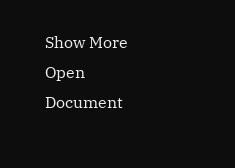Show More
Open Document